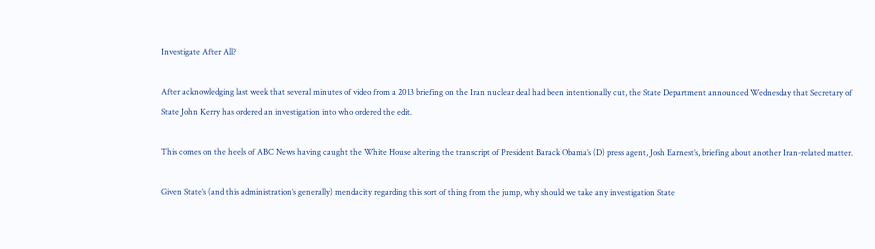Investigate After All?

After acknowledging last week that several minutes of video from a 2013 briefing on the Iran nuclear deal had been intentionally cut, the State Department announced Wednesday that Secretary of State John Kerry has ordered an investigation into who ordered the edit.

This comes on the heels of ABC News having caught the White House altering the transcript of President Barack Obama’s (D) press agent, Josh Earnest’s, briefing about another Iran-related matter.

Given State’s (and this administration’s generally) mendacity regarding this sort of thing from the jump, why should we take any investigation State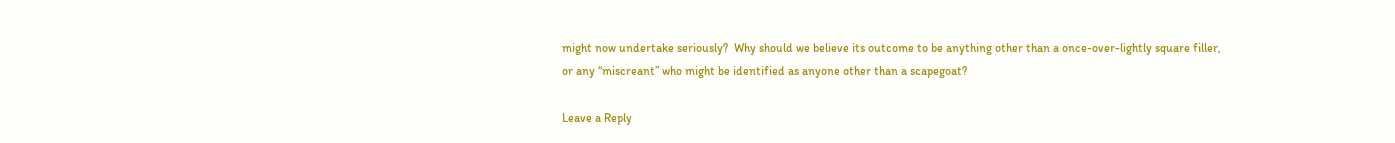might now undertake seriously?  Why should we believe its outcome to be anything other than a once-over-lightly square filler, or any “miscreant” who might be identified as anyone other than a scapegoat?

Leave a Reply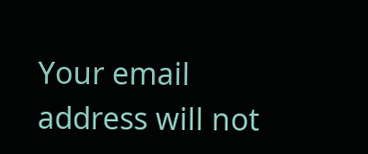Your email address will not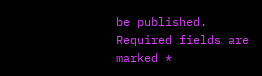be published. Required fields are marked *